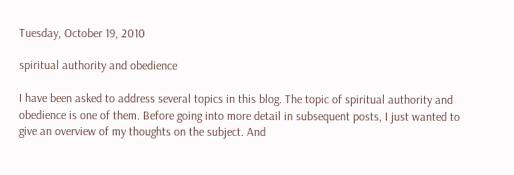Tuesday, October 19, 2010

spiritual authority and obedience

I have been asked to address several topics in this blog. The topic of spiritual authority and obedience is one of them. Before going into more detail in subsequent posts, I just wanted to give an overview of my thoughts on the subject. And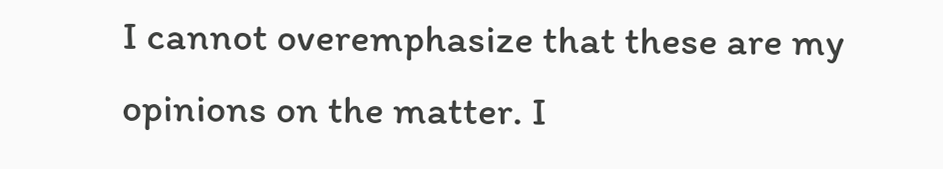I cannot overemphasize that these are my opinions on the matter. I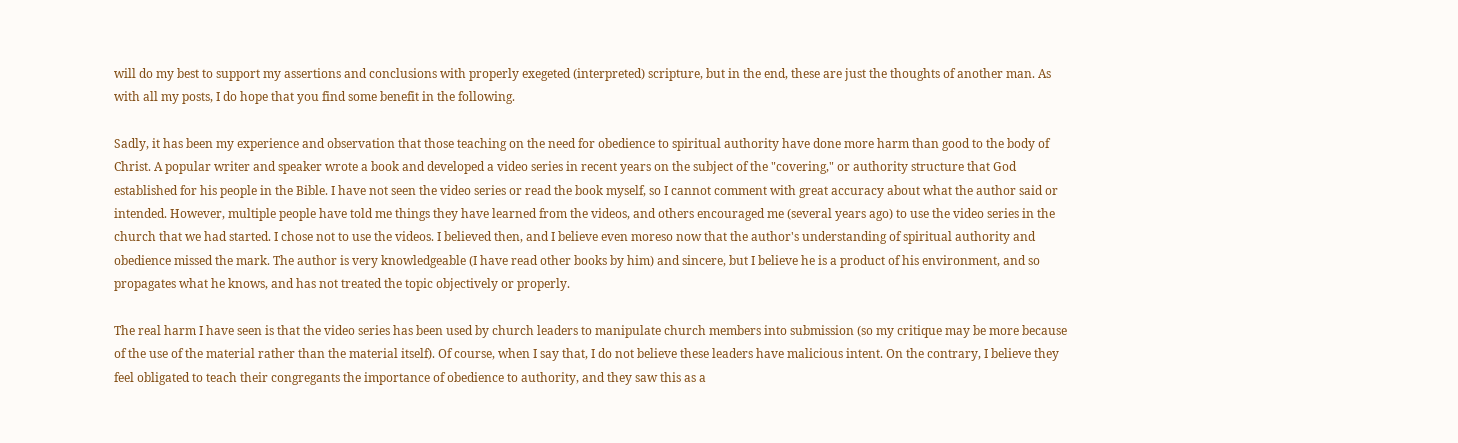will do my best to support my assertions and conclusions with properly exegeted (interpreted) scripture, but in the end, these are just the thoughts of another man. As with all my posts, I do hope that you find some benefit in the following.

Sadly, it has been my experience and observation that those teaching on the need for obedience to spiritual authority have done more harm than good to the body of Christ. A popular writer and speaker wrote a book and developed a video series in recent years on the subject of the "covering," or authority structure that God established for his people in the Bible. I have not seen the video series or read the book myself, so I cannot comment with great accuracy about what the author said or intended. However, multiple people have told me things they have learned from the videos, and others encouraged me (several years ago) to use the video series in the church that we had started. I chose not to use the videos. I believed then, and I believe even moreso now that the author's understanding of spiritual authority and obedience missed the mark. The author is very knowledgeable (I have read other books by him) and sincere, but I believe he is a product of his environment, and so propagates what he knows, and has not treated the topic objectively or properly.

The real harm I have seen is that the video series has been used by church leaders to manipulate church members into submission (so my critique may be more because of the use of the material rather than the material itself). Of course, when I say that, I do not believe these leaders have malicious intent. On the contrary, I believe they feel obligated to teach their congregants the importance of obedience to authority, and they saw this as a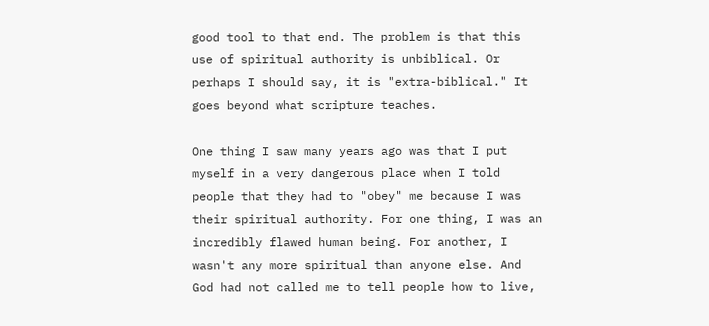good tool to that end. The problem is that this use of spiritual authority is unbiblical. Or perhaps I should say, it is "extra-biblical." It goes beyond what scripture teaches.

One thing I saw many years ago was that I put myself in a very dangerous place when I told people that they had to "obey" me because I was their spiritual authority. For one thing, I was an incredibly flawed human being. For another, I wasn't any more spiritual than anyone else. And God had not called me to tell people how to live,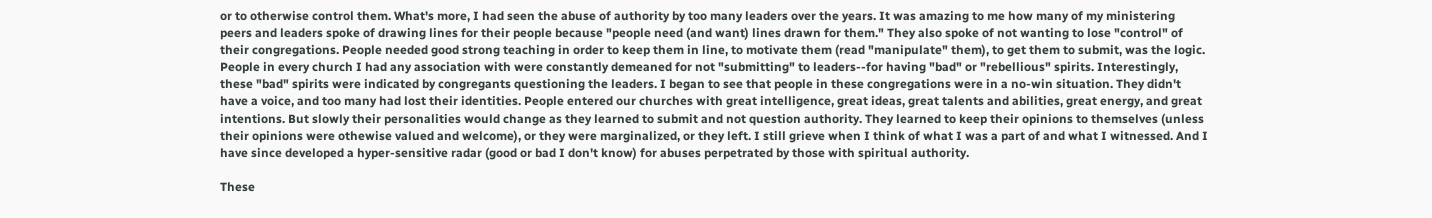or to otherwise control them. What's more, I had seen the abuse of authority by too many leaders over the years. It was amazing to me how many of my ministering peers and leaders spoke of drawing lines for their people because "people need (and want) lines drawn for them." They also spoke of not wanting to lose "control" of their congregations. People needed good strong teaching in order to keep them in line, to motivate them (read "manipulate" them), to get them to submit, was the logic. People in every church I had any association with were constantly demeaned for not "submitting" to leaders--for having "bad" or "rebellious" spirits. Interestingly, these "bad" spirits were indicated by congregants questioning the leaders. I began to see that people in these congregations were in a no-win situation. They didn't have a voice, and too many had lost their identities. People entered our churches with great intelligence, great ideas, great talents and abilities, great energy, and great intentions. But slowly their personalities would change as they learned to submit and not question authority. They learned to keep their opinions to themselves (unless their opinions were othewise valued and welcome), or they were marginalized, or they left. I still grieve when I think of what I was a part of and what I witnessed. And I have since developed a hyper-sensitive radar (good or bad I don't know) for abuses perpetrated by those with spiritual authority.

These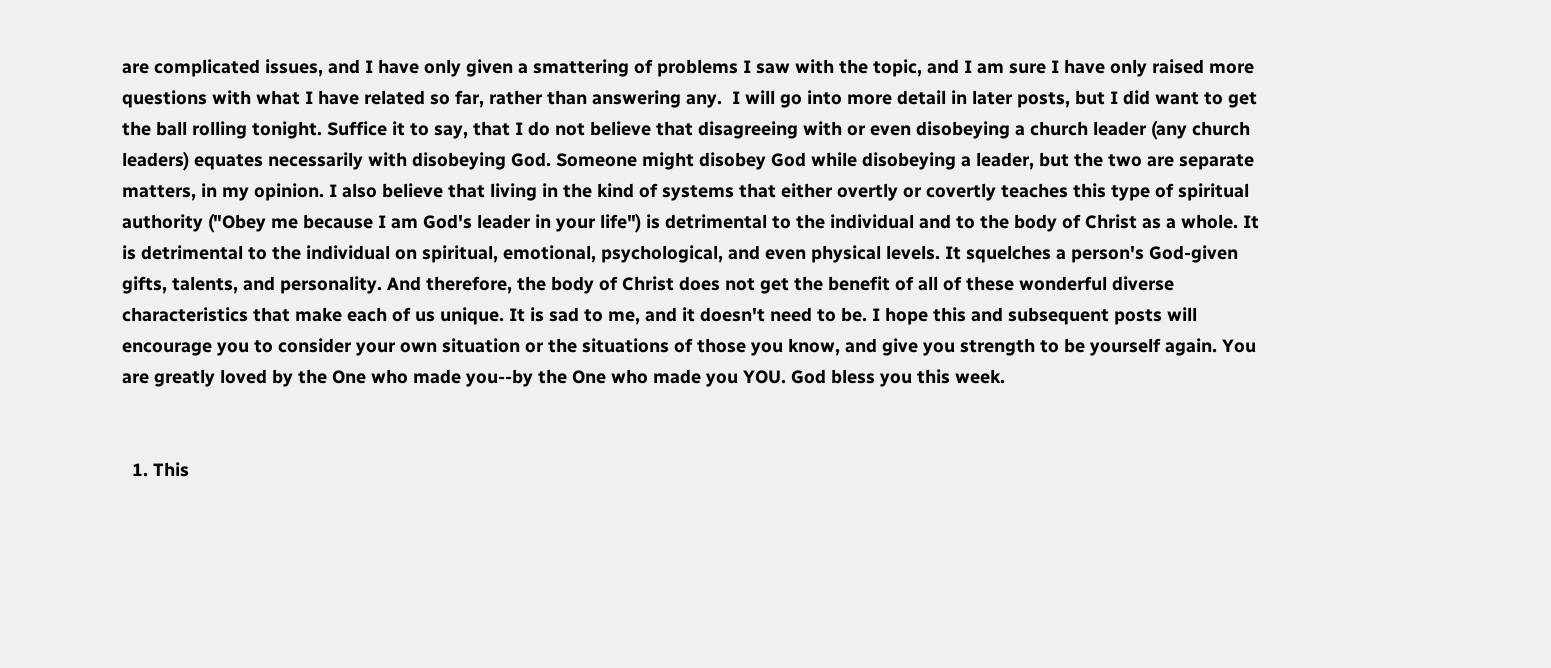are complicated issues, and I have only given a smattering of problems I saw with the topic, and I am sure I have only raised more questions with what I have related so far, rather than answering any.  I will go into more detail in later posts, but I did want to get the ball rolling tonight. Suffice it to say, that I do not believe that disagreeing with or even disobeying a church leader (any church leaders) equates necessarily with disobeying God. Someone might disobey God while disobeying a leader, but the two are separate matters, in my opinion. I also believe that living in the kind of systems that either overtly or covertly teaches this type of spiritual authority ("Obey me because I am God's leader in your life") is detrimental to the individual and to the body of Christ as a whole. It is detrimental to the individual on spiritual, emotional, psychological, and even physical levels. It squelches a person's God-given gifts, talents, and personality. And therefore, the body of Christ does not get the benefit of all of these wonderful diverse characteristics that make each of us unique. It is sad to me, and it doesn't need to be. I hope this and subsequent posts will encourage you to consider your own situation or the situations of those you know, and give you strength to be yourself again. You are greatly loved by the One who made you--by the One who made you YOU. God bless you this week.


  1. This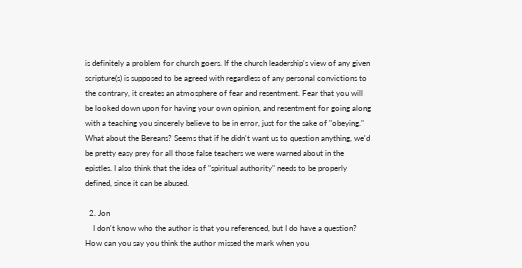is definitely a problem for church goers. If the church leadership's view of any given scripture(s) is supposed to be agreed with regardless of any personal convictions to the contrary, it creates an atmosphere of fear and resentment. Fear that you will be looked down upon for having your own opinion, and resentment for going along with a teaching you sincerely believe to be in error, just for the sake of "obeying." What about the Bereans? Seems that if he didn't want us to question anything, we'd be pretty easy prey for all those false teachers we were warned about in the epistles. I also think that the idea of "spiritual authority" needs to be properly defined, since it can be abused.

  2. Jon
    I don't know who the author is that you referenced, but I do have a question? How can you say you think the author missed the mark when you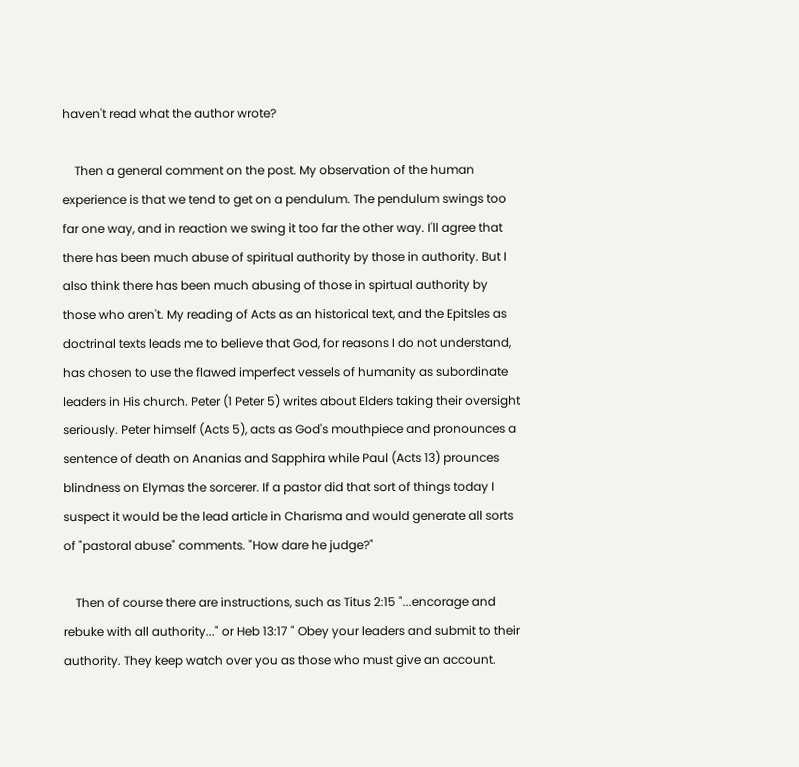haven't read what the author wrote?

    Then a general comment on the post. My observation of the human experience is that we tend to get on a pendulum. The pendulum swings too far one way, and in reaction we swing it too far the other way. I'll agree that there has been much abuse of spiritual authority by those in authority. But I also think there has been much abusing of those in spirtual authority by those who aren't. My reading of Acts as an historical text, and the Epitsles as doctrinal texts leads me to believe that God, for reasons I do not understand, has chosen to use the flawed imperfect vessels of humanity as subordinate leaders in His church. Peter (1 Peter 5) writes about Elders taking their oversight seriously. Peter himself (Acts 5), acts as God's mouthpiece and pronounces a sentence of death on Ananias and Sapphira while Paul (Acts 13) prounces blindness on Elymas the sorcerer. If a pastor did that sort of things today I suspect it would be the lead article in Charisma and would generate all sorts of "pastoral abuse" comments. "How dare he judge?"

    Then of course there are instructions, such as Titus 2:15 "...encorage and rebuke with all authority..." or Heb 13:17 " Obey your leaders and submit to their authority. They keep watch over you as those who must give an account.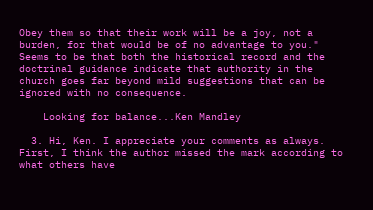Obey them so that their work will be a joy, not a burden, for that would be of no advantage to you." Seems to be that both the historical record and the doctrinal guidance indicate that authority in the church goes far beyond mild suggestions that can be ignored with no consequence.

    Looking for balance...Ken Mandley

  3. Hi, Ken. I appreciate your comments as always. First, I think the author missed the mark according to what others have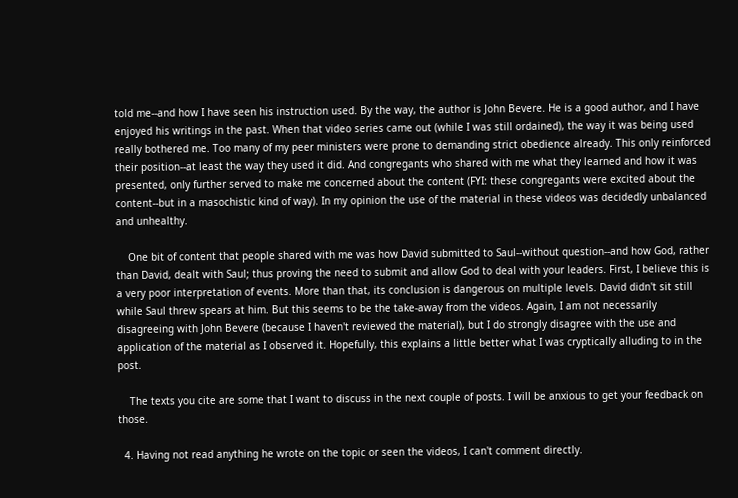told me--and how I have seen his instruction used. By the way, the author is John Bevere. He is a good author, and I have enjoyed his writings in the past. When that video series came out (while I was still ordained), the way it was being used really bothered me. Too many of my peer ministers were prone to demanding strict obedience already. This only reinforced their position--at least the way they used it did. And congregants who shared with me what they learned and how it was presented, only further served to make me concerned about the content (FYI: these congregants were excited about the content--but in a masochistic kind of way). In my opinion the use of the material in these videos was decidedly unbalanced and unhealthy.

    One bit of content that people shared with me was how David submitted to Saul--without question--and how God, rather than David, dealt with Saul; thus proving the need to submit and allow God to deal with your leaders. First, I believe this is a very poor interpretation of events. More than that, its conclusion is dangerous on multiple levels. David didn't sit still while Saul threw spears at him. But this seems to be the take-away from the videos. Again, I am not necessarily disagreeing with John Bevere (because I haven't reviewed the material), but I do strongly disagree with the use and application of the material as I observed it. Hopefully, this explains a little better what I was cryptically alluding to in the post.

    The texts you cite are some that I want to discuss in the next couple of posts. I will be anxious to get your feedback on those.

  4. Having not read anything he wrote on the topic or seen the videos, I can't comment directly.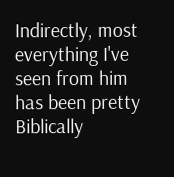Indirectly, most everything I've seen from him has been pretty Biblically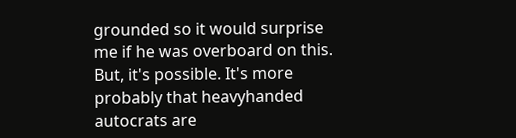grounded so it would surprise me if he was overboard on this. But, it's possible. It's more probably that heavyhanded autocrats are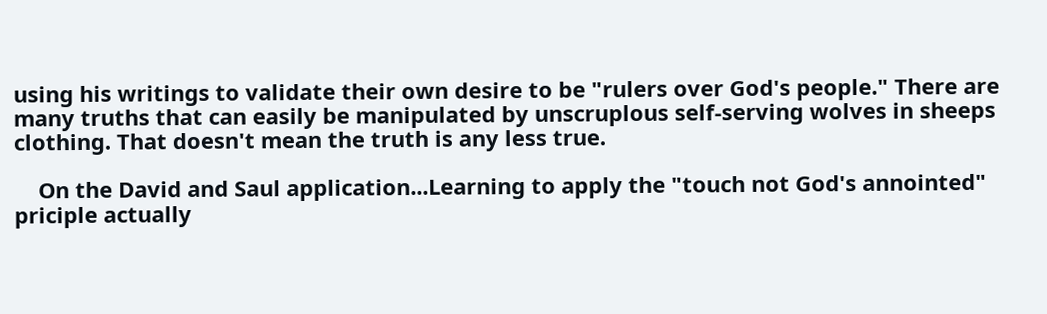using his writings to validate their own desire to be "rulers over God's people." There are many truths that can easily be manipulated by unscruplous self-serving wolves in sheeps clothing. That doesn't mean the truth is any less true.

    On the David and Saul application...Learning to apply the "touch not God's annointed" priciple actually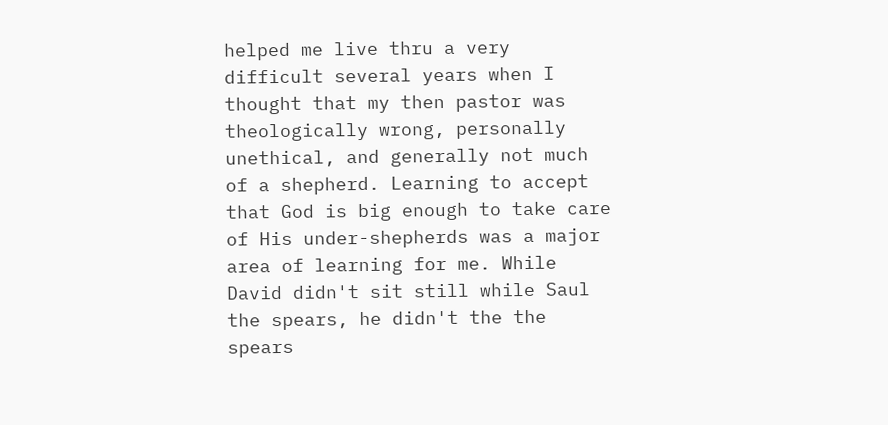helped me live thru a very difficult several years when I thought that my then pastor was theologically wrong, personally unethical, and generally not much of a shepherd. Learning to accept that God is big enough to take care of His under-shepherds was a major area of learning for me. While David didn't sit still while Saul the spears, he didn't the the spears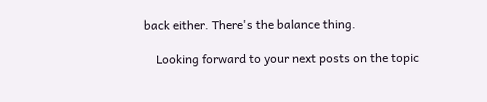back either. There's the balance thing.

    Looking forward to your next posts on the topic